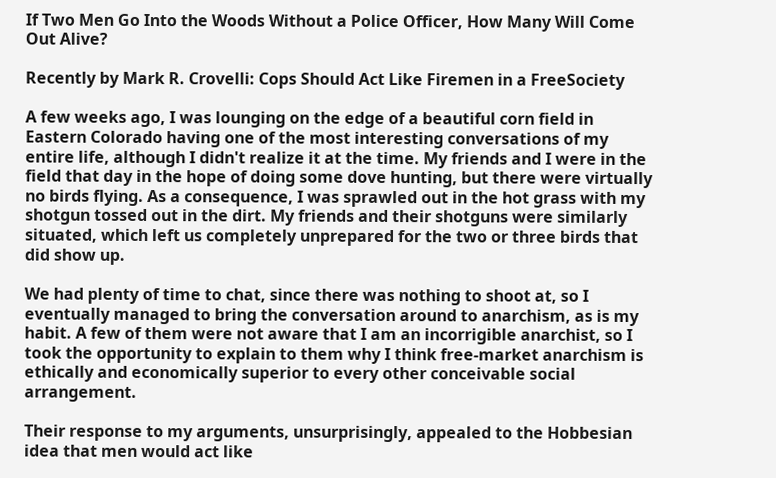If Two Men Go Into the Woods Without a Police Officer, How Many Will Come Out Alive?

Recently by Mark R. Crovelli: Cops Should Act Like Firemen in a FreeSociety

A few weeks ago, I was lounging on the edge of a beautiful corn field in Eastern Colorado having one of the most interesting conversations of my entire life, although I didn't realize it at the time. My friends and I were in the field that day in the hope of doing some dove hunting, but there were virtually no birds flying. As a consequence, I was sprawled out in the hot grass with my shotgun tossed out in the dirt. My friends and their shotguns were similarly situated, which left us completely unprepared for the two or three birds that did show up.

We had plenty of time to chat, since there was nothing to shoot at, so I eventually managed to bring the conversation around to anarchism, as is my habit. A few of them were not aware that I am an incorrigible anarchist, so I took the opportunity to explain to them why I think free-market anarchism is ethically and economically superior to every other conceivable social arrangement.

Their response to my arguments, unsurprisingly, appealed to the Hobbesian idea that men would act like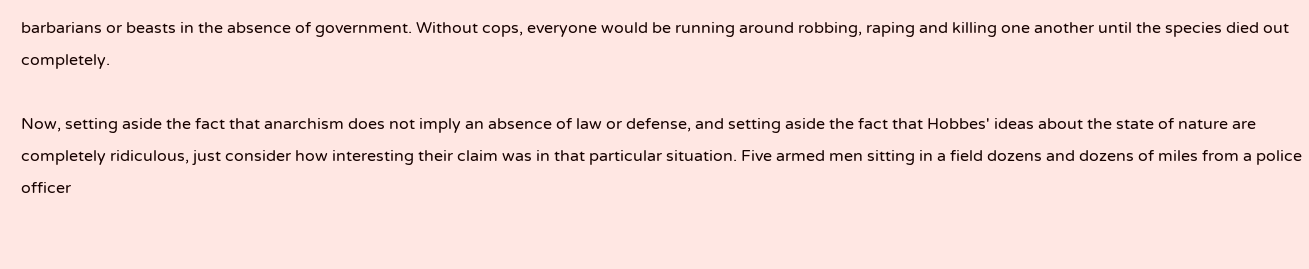barbarians or beasts in the absence of government. Without cops, everyone would be running around robbing, raping and killing one another until the species died out completely.

Now, setting aside the fact that anarchism does not imply an absence of law or defense, and setting aside the fact that Hobbes' ideas about the state of nature are completely ridiculous, just consider how interesting their claim was in that particular situation. Five armed men sitting in a field dozens and dozens of miles from a police officer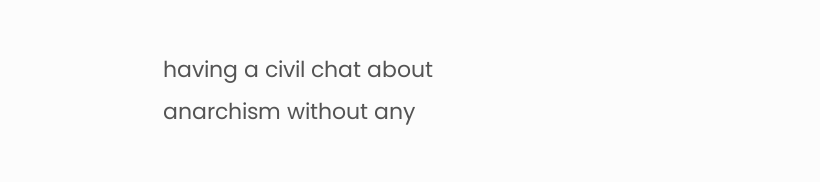having a civil chat about anarchism without any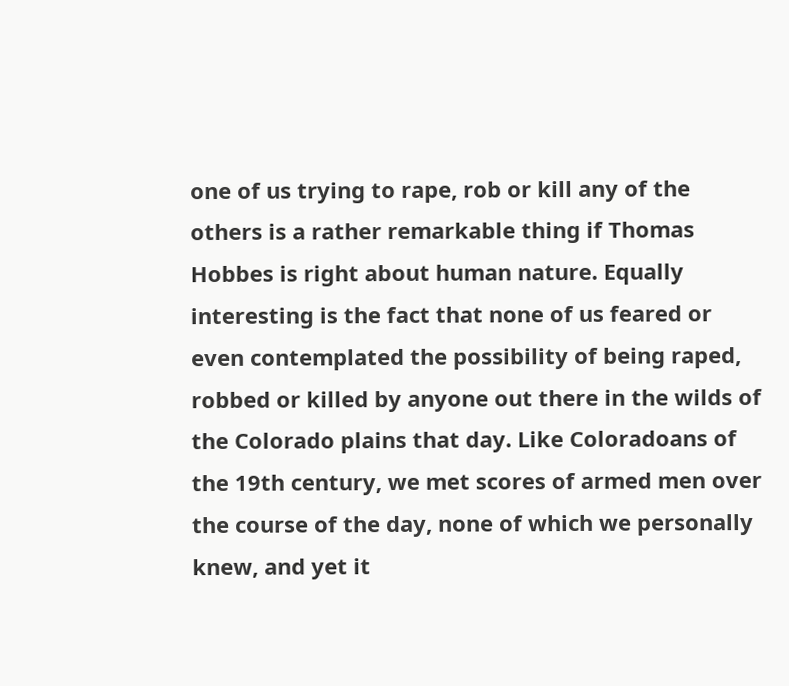one of us trying to rape, rob or kill any of the others is a rather remarkable thing if Thomas Hobbes is right about human nature. Equally interesting is the fact that none of us feared or even contemplated the possibility of being raped, robbed or killed by anyone out there in the wilds of the Colorado plains that day. Like Coloradoans of the 19th century, we met scores of armed men over the course of the day, none of which we personally knew, and yet it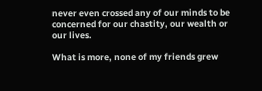never even crossed any of our minds to be concerned for our chastity, our wealth or our lives.

What is more, none of my friends grew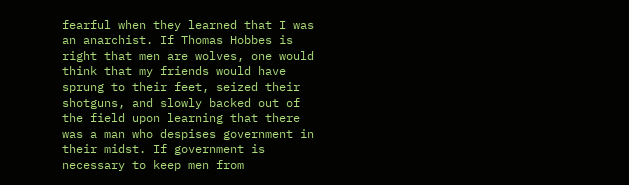fearful when they learned that I was an anarchist. If Thomas Hobbes is right that men are wolves, one would think that my friends would have sprung to their feet, seized their shotguns, and slowly backed out of the field upon learning that there was a man who despises government in their midst. If government is necessary to keep men from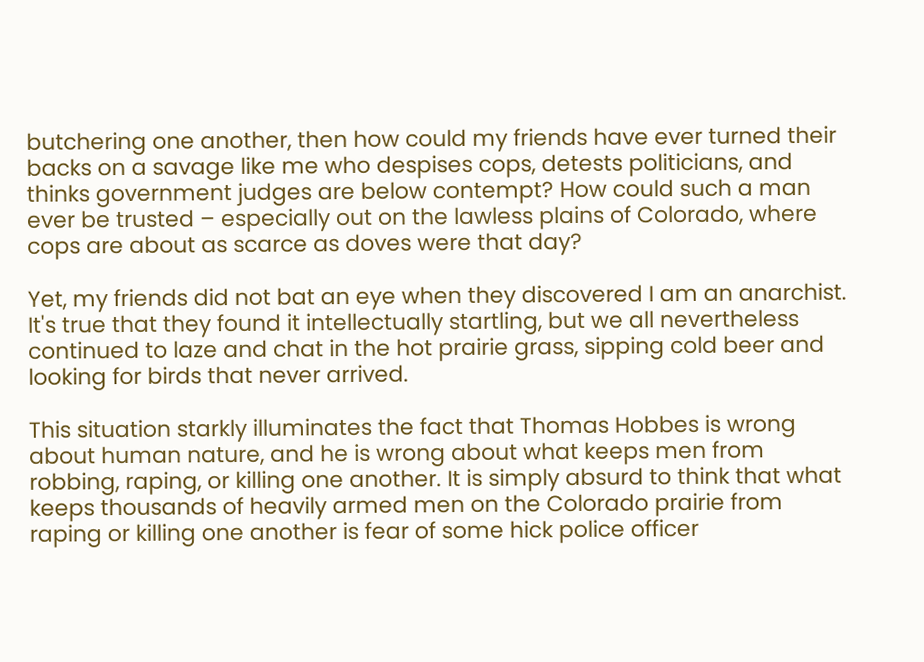butchering one another, then how could my friends have ever turned their backs on a savage like me who despises cops, detests politicians, and thinks government judges are below contempt? How could such a man ever be trusted – especially out on the lawless plains of Colorado, where cops are about as scarce as doves were that day?

Yet, my friends did not bat an eye when they discovered I am an anarchist. It's true that they found it intellectually startling, but we all nevertheless continued to laze and chat in the hot prairie grass, sipping cold beer and looking for birds that never arrived.

This situation starkly illuminates the fact that Thomas Hobbes is wrong about human nature, and he is wrong about what keeps men from robbing, raping, or killing one another. It is simply absurd to think that what keeps thousands of heavily armed men on the Colorado prairie from raping or killing one another is fear of some hick police officer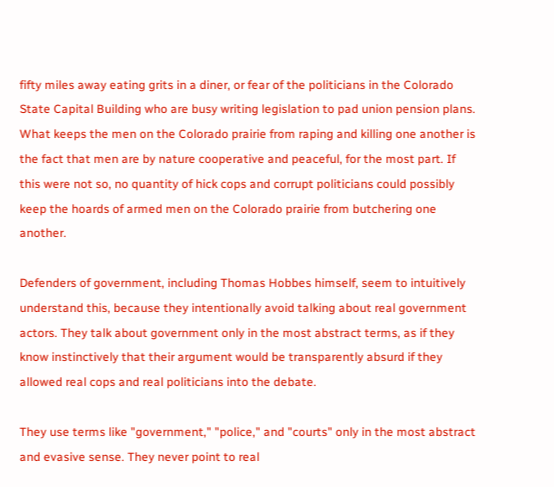fifty miles away eating grits in a diner, or fear of the politicians in the Colorado State Capital Building who are busy writing legislation to pad union pension plans. What keeps the men on the Colorado prairie from raping and killing one another is the fact that men are by nature cooperative and peaceful, for the most part. If this were not so, no quantity of hick cops and corrupt politicians could possibly keep the hoards of armed men on the Colorado prairie from butchering one another.

Defenders of government, including Thomas Hobbes himself, seem to intuitively understand this, because they intentionally avoid talking about real government actors. They talk about government only in the most abstract terms, as if they know instinctively that their argument would be transparently absurd if they allowed real cops and real politicians into the debate.

They use terms like "government," "police," and "courts" only in the most abstract and evasive sense. They never point to real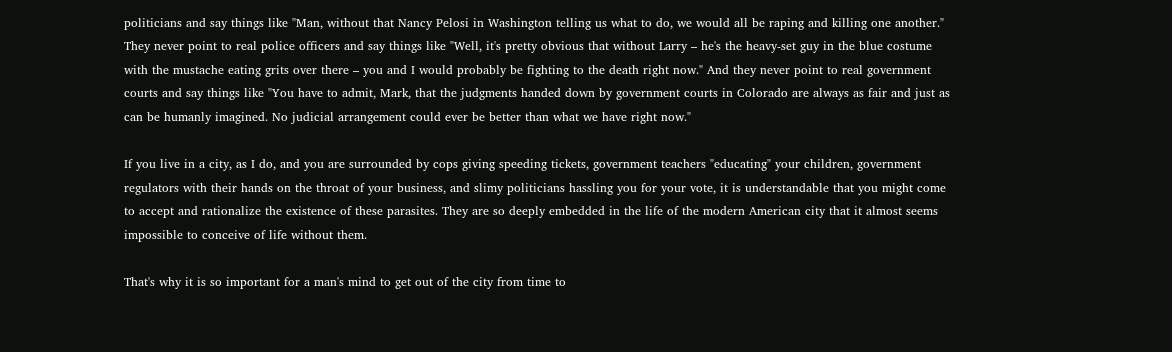politicians and say things like "Man, without that Nancy Pelosi in Washington telling us what to do, we would all be raping and killing one another." They never point to real police officers and say things like "Well, it's pretty obvious that without Larry – he's the heavy-set guy in the blue costume with the mustache eating grits over there – you and I would probably be fighting to the death right now." And they never point to real government courts and say things like "You have to admit, Mark, that the judgments handed down by government courts in Colorado are always as fair and just as can be humanly imagined. No judicial arrangement could ever be better than what we have right now."

If you live in a city, as I do, and you are surrounded by cops giving speeding tickets, government teachers "educating" your children, government regulators with their hands on the throat of your business, and slimy politicians hassling you for your vote, it is understandable that you might come to accept and rationalize the existence of these parasites. They are so deeply embedded in the life of the modern American city that it almost seems impossible to conceive of life without them.

That's why it is so important for a man's mind to get out of the city from time to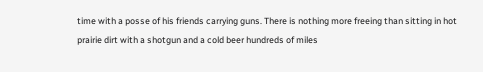time with a posse of his friends carrying guns. There is nothing more freeing than sitting in hot prairie dirt with a shotgun and a cold beer hundreds of miles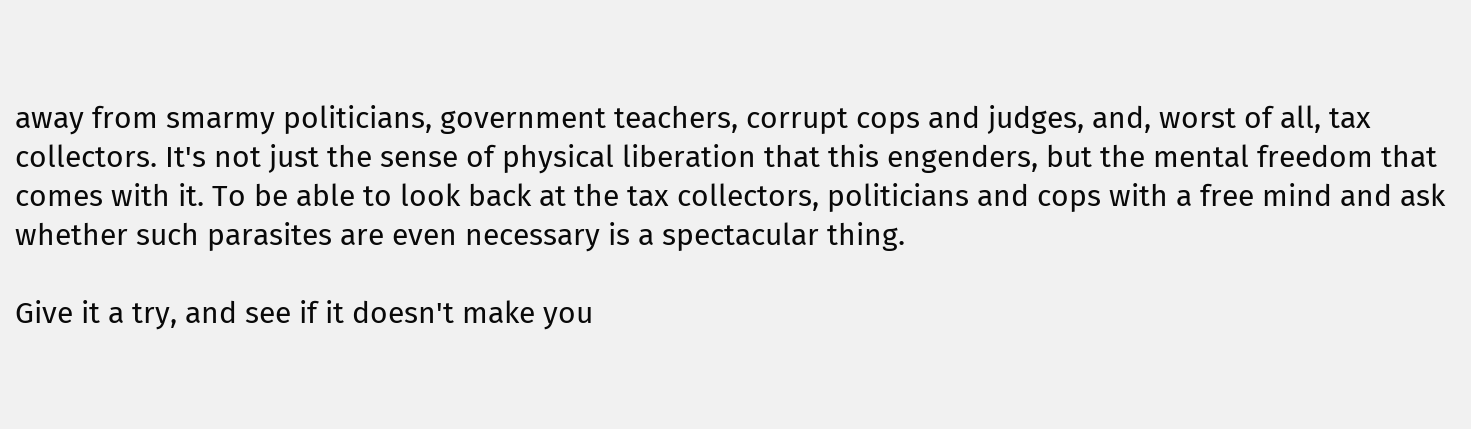away from smarmy politicians, government teachers, corrupt cops and judges, and, worst of all, tax collectors. It's not just the sense of physical liberation that this engenders, but the mental freedom that comes with it. To be able to look back at the tax collectors, politicians and cops with a free mind and ask whether such parasites are even necessary is a spectacular thing.

Give it a try, and see if it doesn't make you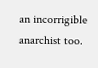an incorrigible anarchist too.